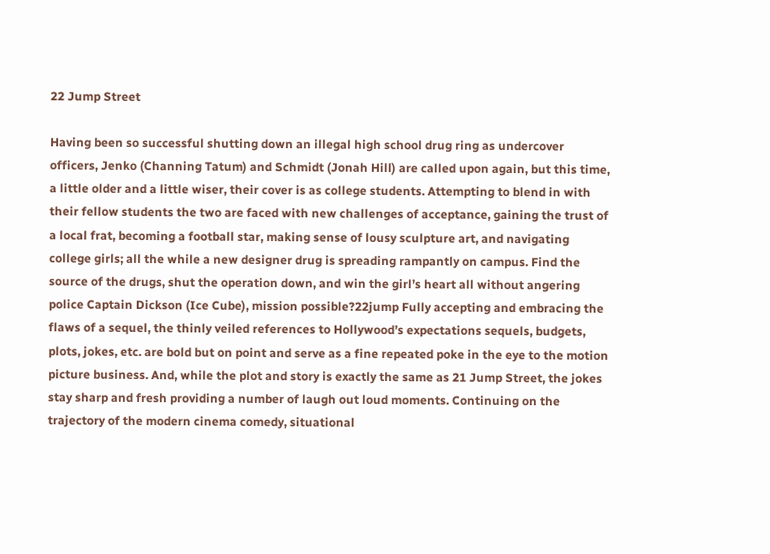22 Jump Street

Having been so successful shutting down an illegal high school drug ring as undercover officers, Jenko (Channing Tatum) and Schmidt (Jonah Hill) are called upon again, but this time, a little older and a little wiser, their cover is as college students. Attempting to blend in with their fellow students the two are faced with new challenges of acceptance, gaining the trust of a local frat, becoming a football star, making sense of lousy sculpture art, and navigating college girls; all the while a new designer drug is spreading rampantly on campus. Find the source of the drugs, shut the operation down, and win the girl’s heart all without angering police Captain Dickson (Ice Cube), mission possible?22jump Fully accepting and embracing the flaws of a sequel, the thinly veiled references to Hollywood’s expectations sequels, budgets, plots, jokes, etc. are bold but on point and serve as a fine repeated poke in the eye to the motion picture business. And, while the plot and story is exactly the same as 21 Jump Street, the jokes stay sharp and fresh providing a number of laugh out loud moments. Continuing on the trajectory of the modern cinema comedy, situational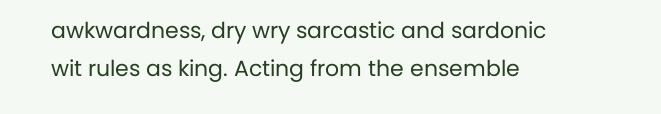awkwardness, dry wry sarcastic and sardonic wit rules as king. Acting from the ensemble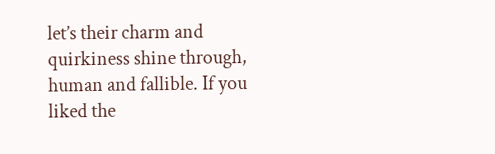let’s their charm and quirkiness shine through, human and fallible. If you liked the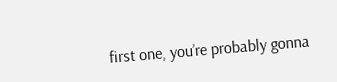first one, you’re probably gonna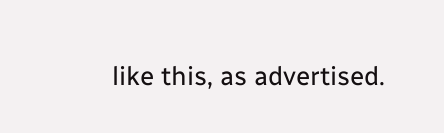like this, as advertised.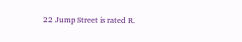22 Jump Street is rated R.